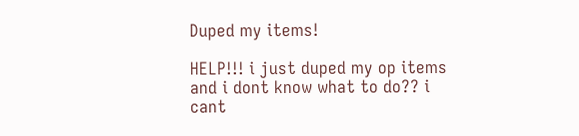Duped my items!

HELP!!! i just duped my op items and i dont know what to do?? i cant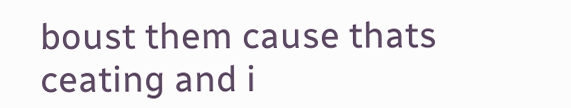boust them cause thats ceating and i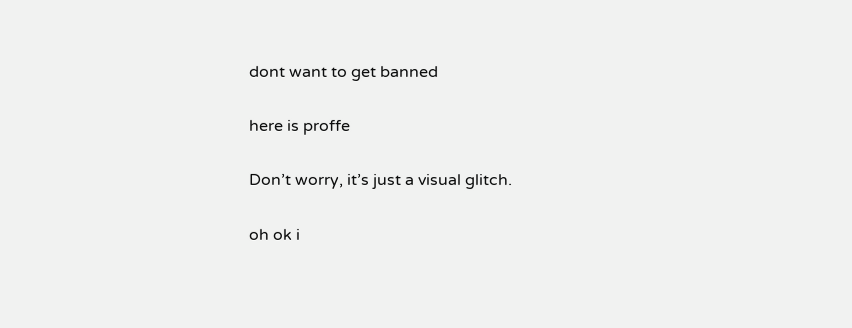dont want to get banned

here is proffe

Don’t worry, it’s just a visual glitch.

oh ok i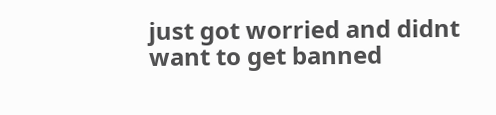just got worried and didnt want to get banned